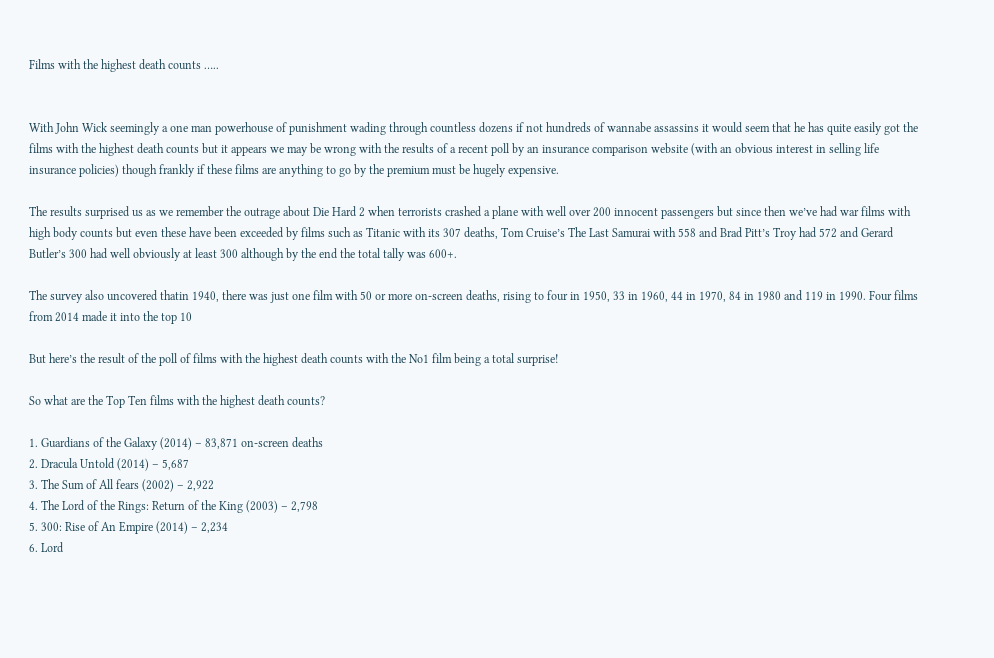Films with the highest death counts …..


With John Wick seemingly a one man powerhouse of punishment wading through countless dozens if not hundreds of wannabe assassins it would seem that he has quite easily got the films with the highest death counts but it appears we may be wrong with the results of a recent poll by an insurance comparison website (with an obvious interest in selling life insurance policies) though frankly if these films are anything to go by the premium must be hugely expensive.

The results surprised us as we remember the outrage about Die Hard 2 when terrorists crashed a plane with well over 200 innocent passengers but since then we’ve had war films with high body counts but even these have been exceeded by films such as Titanic with its 307 deaths, Tom Cruise’s The Last Samurai with 558 and Brad Pitt’s Troy had 572 and Gerard Butler’s 300 had well obviously at least 300 although by the end the total tally was 600+.

The survey also uncovered thatin 1940, there was just one film with 50 or more on-screen deaths, rising to four in 1950, 33 in 1960, 44 in 1970, 84 in 1980 and 119 in 1990. Four films from 2014 made it into the top 10

But here’s the result of the poll of films with the highest death counts with the No1 film being a total surprise!

So what are the Top Ten films with the highest death counts?

1. Guardians of the Galaxy (2014) – 83,871 on-screen deaths
2. Dracula Untold (2014) – 5,687
3. The Sum of All fears (2002) – 2,922
4. The Lord of the Rings: Return of the King (2003) – 2,798
5. 300: Rise of An Empire (2014) – 2,234
6. Lord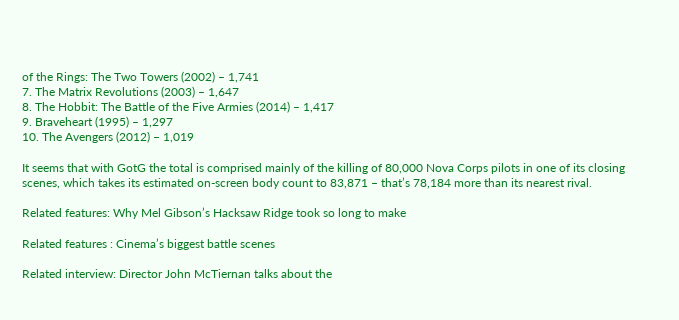of the Rings: The Two Towers (2002) – 1,741
7. The Matrix Revolutions (2003) – 1,647
8. The Hobbit: The Battle of the Five Armies (2014) – 1,417
9. Braveheart (1995) – 1,297
10. The Avengers (2012) – 1,019

It seems that with GotG the total is comprised mainly of the killing of 80,000 Nova Corps pilots in one of its closing scenes, which takes its estimated on-screen body count to 83,871 – that’s 78,184 more than its nearest rival.

Related features: Why Mel Gibson’s Hacksaw Ridge took so long to make

Related features : Cinema’s biggest battle scenes

Related interview: Director John McTiernan talks about the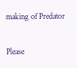making of Predator


Please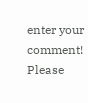enter your comment!
Please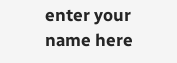enter your name here